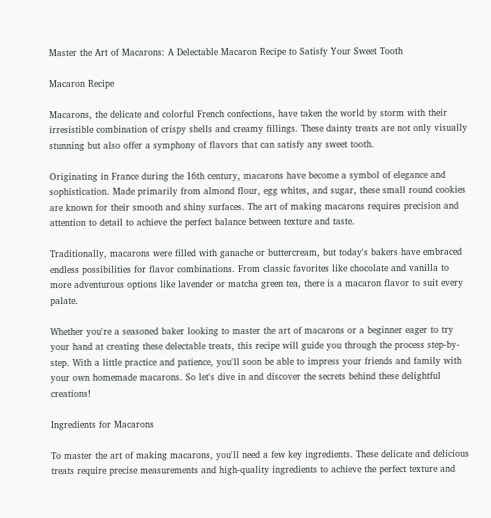Master the Art of Macarons: A Delectable Macaron Recipe to Satisfy Your Sweet Tooth

Macaron Recipe

Macarons, the delicate and colorful French confections, have taken the world by storm with their irresistible combination of crispy shells and creamy fillings. These dainty treats are not only visually stunning but also offer a symphony of flavors that can satisfy any sweet tooth.

Originating in France during the 16th century, macarons have become a symbol of elegance and sophistication. Made primarily from almond flour, egg whites, and sugar, these small round cookies are known for their smooth and shiny surfaces. The art of making macarons requires precision and attention to detail to achieve the perfect balance between texture and taste.

Traditionally, macarons were filled with ganache or buttercream, but today's bakers have embraced endless possibilities for flavor combinations. From classic favorites like chocolate and vanilla to more adventurous options like lavender or matcha green tea, there is a macaron flavor to suit every palate.

Whether you're a seasoned baker looking to master the art of macarons or a beginner eager to try your hand at creating these delectable treats, this recipe will guide you through the process step-by-step. With a little practice and patience, you'll soon be able to impress your friends and family with your own homemade macarons. So let's dive in and discover the secrets behind these delightful creations!

Ingredients for Macarons

To master the art of making macarons, you'll need a few key ingredients. These delicate and delicious treats require precise measurements and high-quality ingredients to achieve the perfect texture and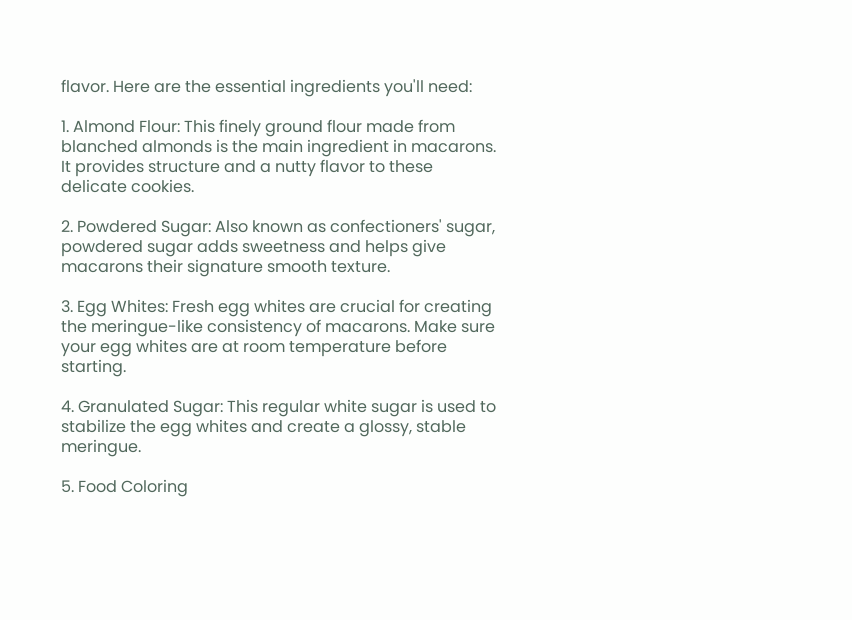flavor. Here are the essential ingredients you'll need:

1. Almond Flour: This finely ground flour made from blanched almonds is the main ingredient in macarons. It provides structure and a nutty flavor to these delicate cookies.

2. Powdered Sugar: Also known as confectioners' sugar, powdered sugar adds sweetness and helps give macarons their signature smooth texture.

3. Egg Whites: Fresh egg whites are crucial for creating the meringue-like consistency of macarons. Make sure your egg whites are at room temperature before starting.

4. Granulated Sugar: This regular white sugar is used to stabilize the egg whites and create a glossy, stable meringue.

5. Food Coloring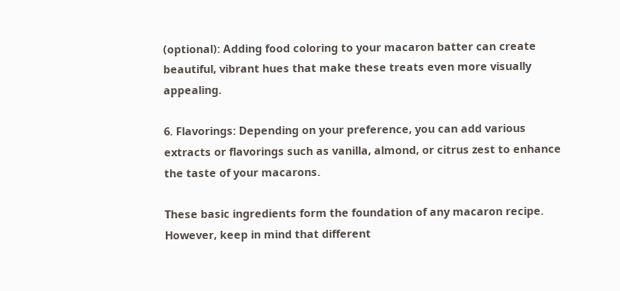(optional): Adding food coloring to your macaron batter can create beautiful, vibrant hues that make these treats even more visually appealing.

6. Flavorings: Depending on your preference, you can add various extracts or flavorings such as vanilla, almond, or citrus zest to enhance the taste of your macarons.

These basic ingredients form the foundation of any macaron recipe. However, keep in mind that different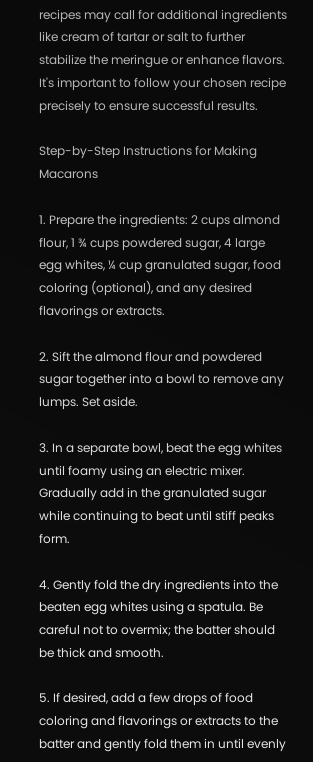recipes may call for additional ingredients like cream of tartar or salt to further stabilize the meringue or enhance flavors. It's important to follow your chosen recipe precisely to ensure successful results.

Step-by-Step Instructions for Making Macarons

1. Prepare the ingredients: 2 cups almond flour, 1 ¾ cups powdered sugar, 4 large egg whites, ¼ cup granulated sugar, food coloring (optional), and any desired flavorings or extracts.

2. Sift the almond flour and powdered sugar together into a bowl to remove any lumps. Set aside.

3. In a separate bowl, beat the egg whites until foamy using an electric mixer. Gradually add in the granulated sugar while continuing to beat until stiff peaks form.

4. Gently fold the dry ingredients into the beaten egg whites using a spatula. Be careful not to overmix; the batter should be thick and smooth.

5. If desired, add a few drops of food coloring and flavorings or extracts to the batter and gently fold them in until evenly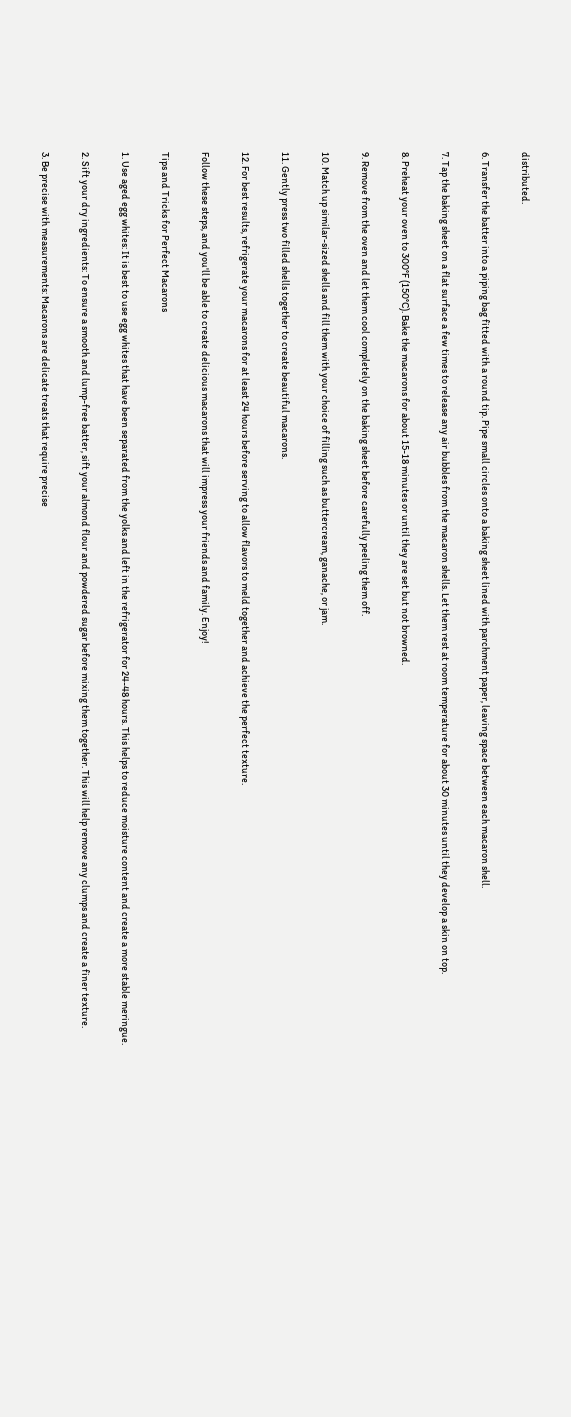distributed.

6. Transfer the batter into a piping bag fitted with a round tip. Pipe small circles onto a baking sheet lined with parchment paper, leaving space between each macaron shell.

7. Tap the baking sheet on a flat surface a few times to release any air bubbles from the macaron shells. Let them rest at room temperature for about 30 minutes until they develop a skin on top.

8. Preheat your oven to 300°F (150°C). Bake the macarons for about 15-18 minutes or until they are set but not browned.

9. Remove from the oven and let them cool completely on the baking sheet before carefully peeling them off.

10. Match up similar-sized shells and fill them with your choice of filling such as buttercream, ganache, or jam.

11. Gently press two filled shells together to create beautiful macarons.

12. For best results, refrigerate your macarons for at least 24 hours before serving to allow flavors to meld together and achieve the perfect texture.

Follow these steps, and you'll be able to create delicious macarons that will impress your friends and family. Enjoy!

Tips and Tricks for Perfect Macarons

1. Use aged egg whites: It is best to use egg whites that have been separated from the yolks and left in the refrigerator for 24-48 hours. This helps to reduce moisture content and create a more stable meringue.

2. Sift your dry ingredients: To ensure a smooth and lump-free batter, sift your almond flour and powdered sugar before mixing them together. This will help remove any clumps and create a finer texture.

3. Be precise with measurements: Macarons are delicate treats that require precise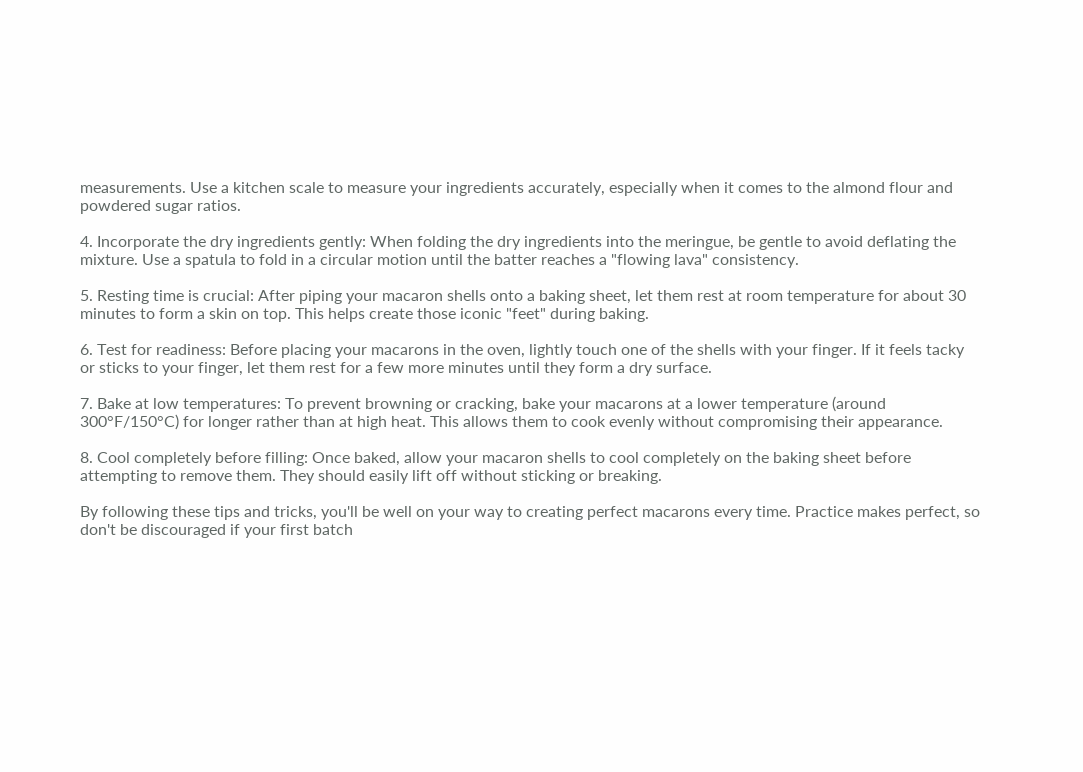measurements. Use a kitchen scale to measure your ingredients accurately, especially when it comes to the almond flour and powdered sugar ratios.

4. Incorporate the dry ingredients gently: When folding the dry ingredients into the meringue, be gentle to avoid deflating the mixture. Use a spatula to fold in a circular motion until the batter reaches a "flowing lava" consistency.

5. Resting time is crucial: After piping your macaron shells onto a baking sheet, let them rest at room temperature for about 30 minutes to form a skin on top. This helps create those iconic "feet" during baking.

6. Test for readiness: Before placing your macarons in the oven, lightly touch one of the shells with your finger. If it feels tacky or sticks to your finger, let them rest for a few more minutes until they form a dry surface.

7. Bake at low temperatures: To prevent browning or cracking, bake your macarons at a lower temperature (around 300°F/150°C) for longer rather than at high heat. This allows them to cook evenly without compromising their appearance.

8. Cool completely before filling: Once baked, allow your macaron shells to cool completely on the baking sheet before attempting to remove them. They should easily lift off without sticking or breaking.

By following these tips and tricks, you'll be well on your way to creating perfect macarons every time. Practice makes perfect, so don't be discouraged if your first batch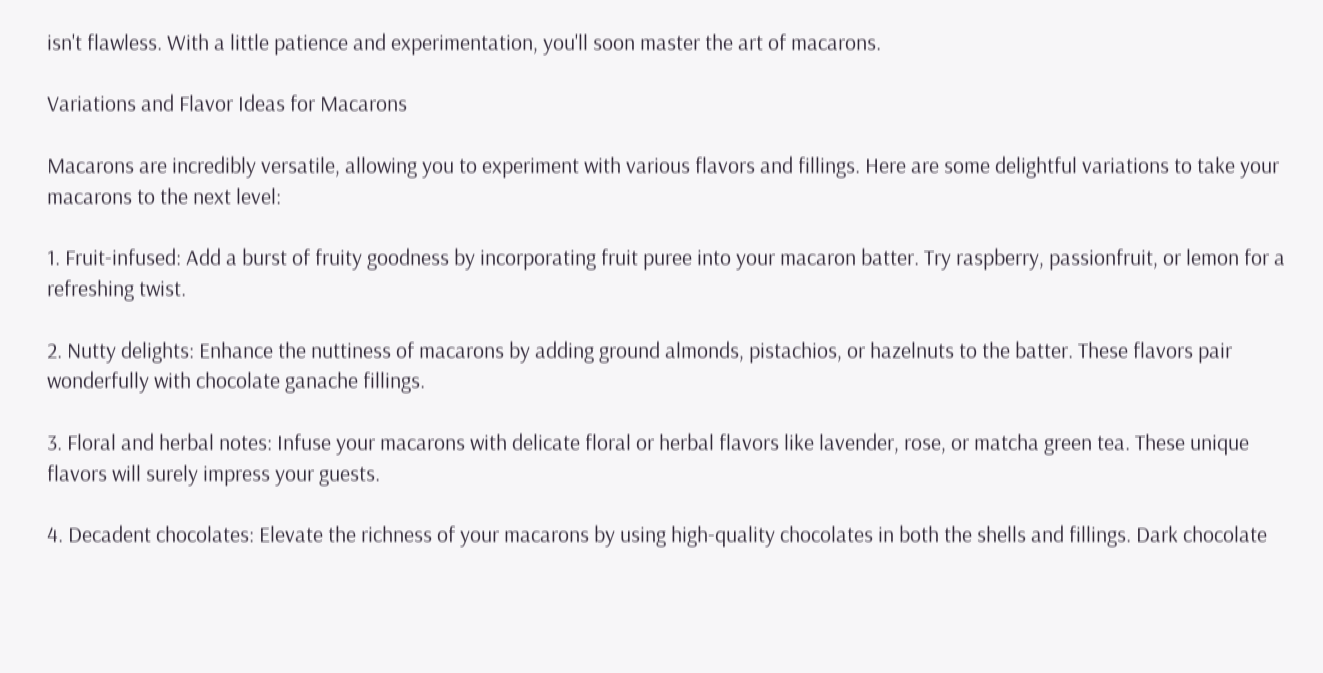isn't flawless. With a little patience and experimentation, you'll soon master the art of macarons.

Variations and Flavor Ideas for Macarons

Macarons are incredibly versatile, allowing you to experiment with various flavors and fillings. Here are some delightful variations to take your macarons to the next level:

1. Fruit-infused: Add a burst of fruity goodness by incorporating fruit puree into your macaron batter. Try raspberry, passionfruit, or lemon for a refreshing twist.

2. Nutty delights: Enhance the nuttiness of macarons by adding ground almonds, pistachios, or hazelnuts to the batter. These flavors pair wonderfully with chocolate ganache fillings.

3. Floral and herbal notes: Infuse your macarons with delicate floral or herbal flavors like lavender, rose, or matcha green tea. These unique flavors will surely impress your guests.

4. Decadent chocolates: Elevate the richness of your macarons by using high-quality chocolates in both the shells and fillings. Dark chocolate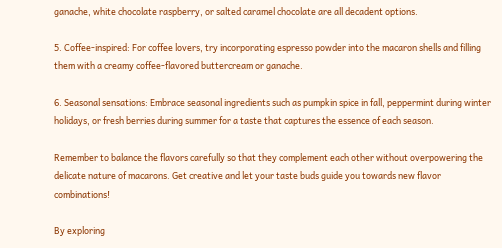ganache, white chocolate raspberry, or salted caramel chocolate are all decadent options.

5. Coffee-inspired: For coffee lovers, try incorporating espresso powder into the macaron shells and filling them with a creamy coffee-flavored buttercream or ganache.

6. Seasonal sensations: Embrace seasonal ingredients such as pumpkin spice in fall, peppermint during winter holidays, or fresh berries during summer for a taste that captures the essence of each season.

Remember to balance the flavors carefully so that they complement each other without overpowering the delicate nature of macarons. Get creative and let your taste buds guide you towards new flavor combinations!

By exploring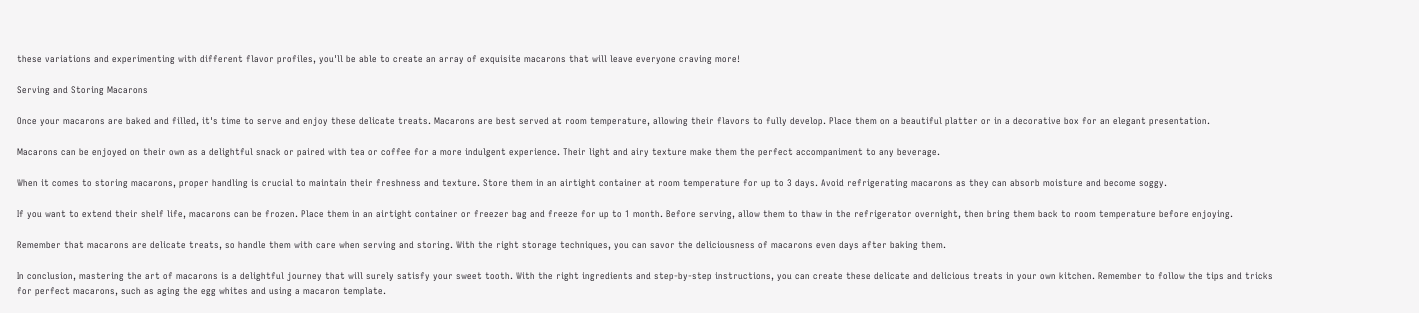these variations and experimenting with different flavor profiles, you'll be able to create an array of exquisite macarons that will leave everyone craving more!

Serving and Storing Macarons

Once your macarons are baked and filled, it's time to serve and enjoy these delicate treats. Macarons are best served at room temperature, allowing their flavors to fully develop. Place them on a beautiful platter or in a decorative box for an elegant presentation.

Macarons can be enjoyed on their own as a delightful snack or paired with tea or coffee for a more indulgent experience. Their light and airy texture make them the perfect accompaniment to any beverage.

When it comes to storing macarons, proper handling is crucial to maintain their freshness and texture. Store them in an airtight container at room temperature for up to 3 days. Avoid refrigerating macarons as they can absorb moisture and become soggy.

If you want to extend their shelf life, macarons can be frozen. Place them in an airtight container or freezer bag and freeze for up to 1 month. Before serving, allow them to thaw in the refrigerator overnight, then bring them back to room temperature before enjoying.

Remember that macarons are delicate treats, so handle them with care when serving and storing. With the right storage techniques, you can savor the deliciousness of macarons even days after baking them.

In conclusion, mastering the art of macarons is a delightful journey that will surely satisfy your sweet tooth. With the right ingredients and step-by-step instructions, you can create these delicate and delicious treats in your own kitchen. Remember to follow the tips and tricks for perfect macarons, such as aging the egg whites and using a macaron template.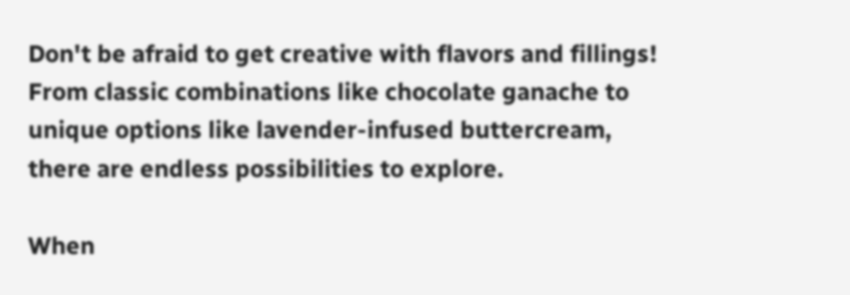Don't be afraid to get creative with flavors and fillings! From classic combinations like chocolate ganache to unique options like lavender-infused buttercream, there are endless possibilities to explore.

When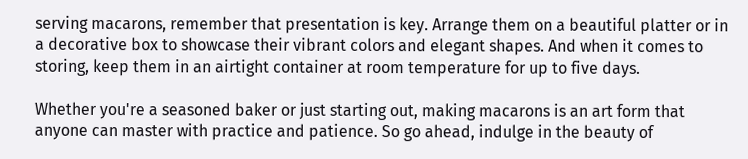serving macarons, remember that presentation is key. Arrange them on a beautiful platter or in a decorative box to showcase their vibrant colors and elegant shapes. And when it comes to storing, keep them in an airtight container at room temperature for up to five days.

Whether you're a seasoned baker or just starting out, making macarons is an art form that anyone can master with practice and patience. So go ahead, indulge in the beauty of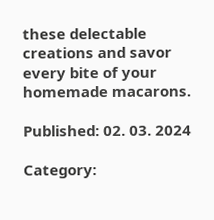these delectable creations and savor every bite of your homemade macarons.

Published: 02. 03. 2024

Category: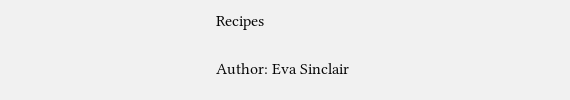Recipes

Author: Eva Sinclair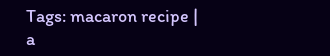Tags: macaron recipe | a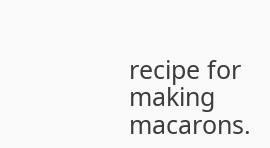recipe for making macarons.